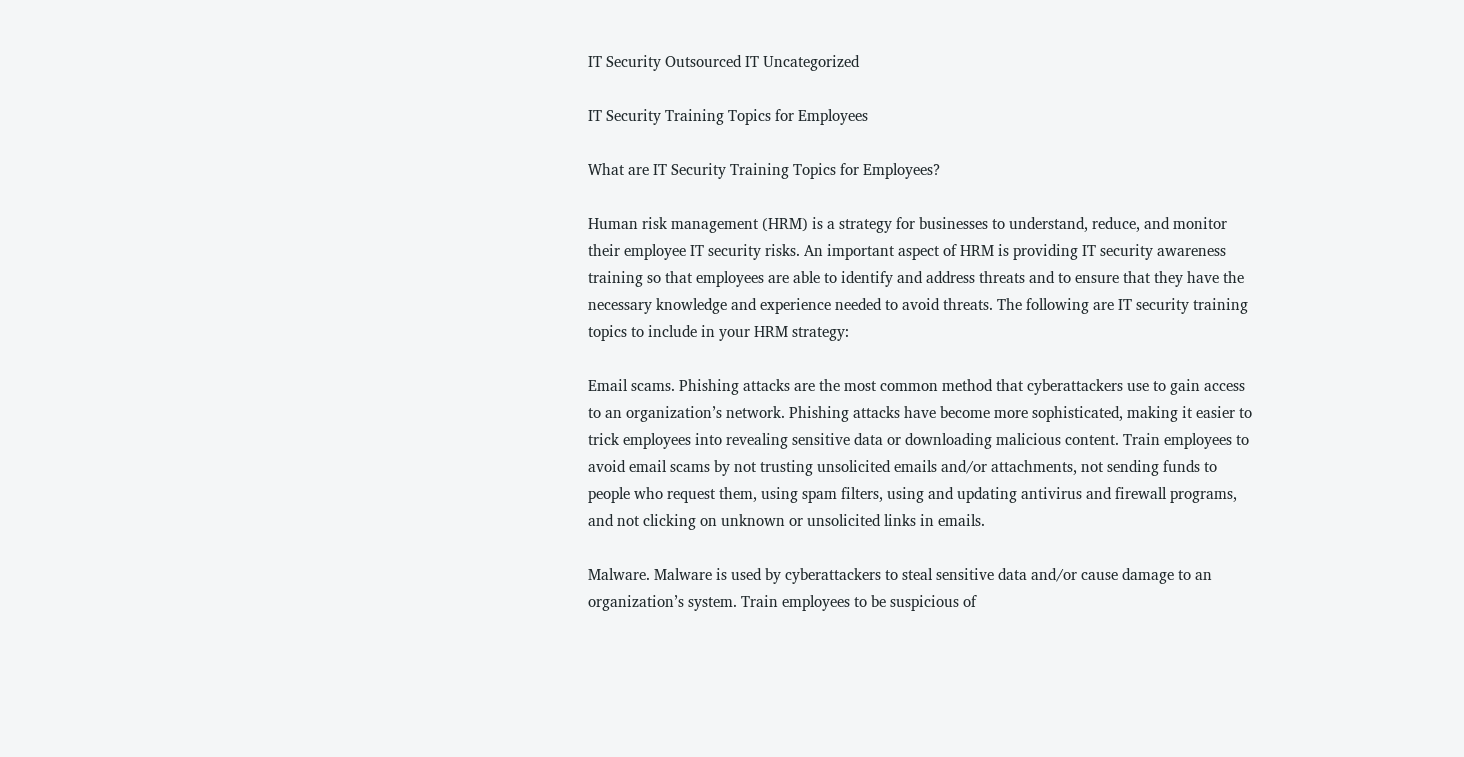IT Security Outsourced IT Uncategorized

IT Security Training Topics for Employees

What are IT Security Training Topics for Employees?

Human risk management (HRM) is a strategy for businesses to understand, reduce, and monitor their employee IT security risks. An important aspect of HRM is providing IT security awareness training so that employees are able to identify and address threats and to ensure that they have the necessary knowledge and experience needed to avoid threats. The following are IT security training topics to include in your HRM strategy:

Email scams. Phishing attacks are the most common method that cyberattackers use to gain access to an organization’s network. Phishing attacks have become more sophisticated, making it easier to trick employees into revealing sensitive data or downloading malicious content. Train employees to avoid email scams by not trusting unsolicited emails and/or attachments, not sending funds to people who request them, using spam filters, using and updating antivirus and firewall programs, and not clicking on unknown or unsolicited links in emails.

Malware. Malware is used by cyberattackers to steal sensitive data and/or cause damage to an organization’s system. Train employees to be suspicious of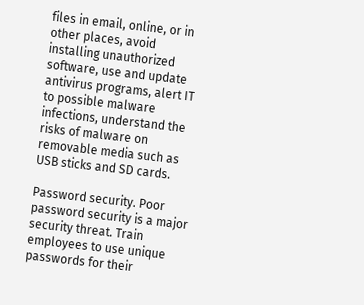files in email, online, or in other places, avoid installing unauthorized software, use and update antivirus programs, alert IT to possible malware infections, understand the risks of malware on removable media such as USB sticks and SD cards.

Password security. Poor password security is a major security threat. Train employees to use unique passwords for their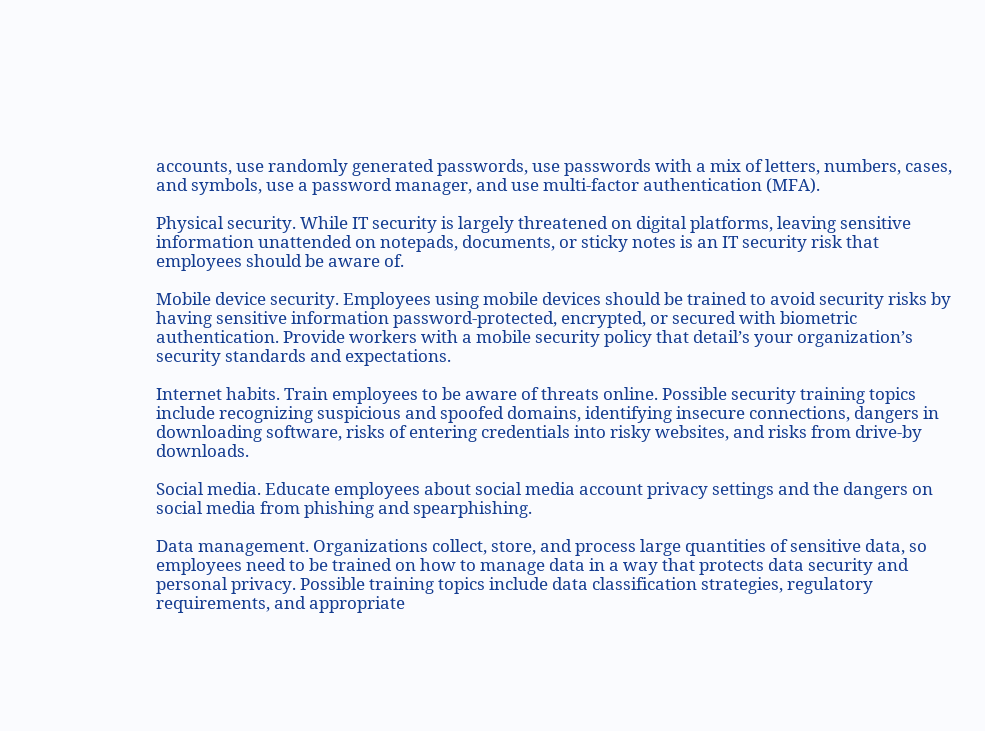accounts, use randomly generated passwords, use passwords with a mix of letters, numbers, cases, and symbols, use a password manager, and use multi-factor authentication (MFA).

Physical security. While IT security is largely threatened on digital platforms, leaving sensitive information unattended on notepads, documents, or sticky notes is an IT security risk that employees should be aware of.

Mobile device security. Employees using mobile devices should be trained to avoid security risks by having sensitive information password-protected, encrypted, or secured with biometric authentication. Provide workers with a mobile security policy that detail’s your organization’s security standards and expectations.

Internet habits. Train employees to be aware of threats online. Possible security training topics include recognizing suspicious and spoofed domains, identifying insecure connections, dangers in downloading software, risks of entering credentials into risky websites, and risks from drive-by downloads.

Social media. Educate employees about social media account privacy settings and the dangers on social media from phishing and spearphishing.

Data management. Organizations collect, store, and process large quantities of sensitive data, so employees need to be trained on how to manage data in a way that protects data security and personal privacy. Possible training topics include data classification strategies, regulatory requirements, and appropriate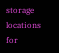storage locations for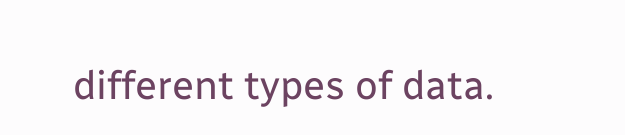different types of data.